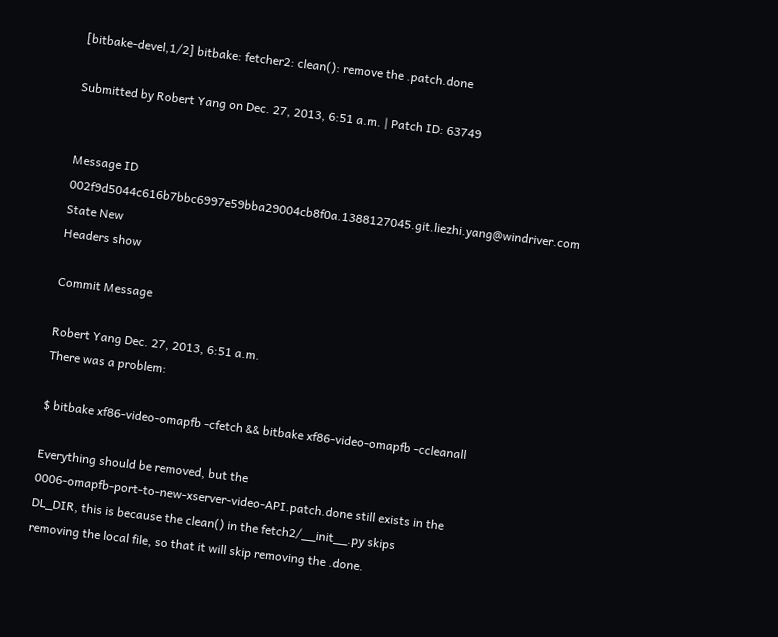[bitbake-devel,1/2] bitbake: fetcher2: clean(): remove the .patch.done

Submitted by Robert Yang on Dec. 27, 2013, 6:51 a.m. | Patch ID: 63749


Message ID 002f9d5044c616b7bbc6997e59bba29004cb8f0a.1388127045.git.liezhi.yang@windriver.com
State New
Headers show

Commit Message

Robert Yang Dec. 27, 2013, 6:51 a.m.
There was a problem:

$ bitbake xf86-video-omapfb -cfetch && bitbake xf86-video-omapfb -ccleanall

Everything should be removed, but the
0006-omapfb-port-to-new-xserver-video-API.patch.done still exists in the
DL_DIR, this is because the clean() in the fetch2/__init__.py skips
removing the local file, so that it will skip removing the .done.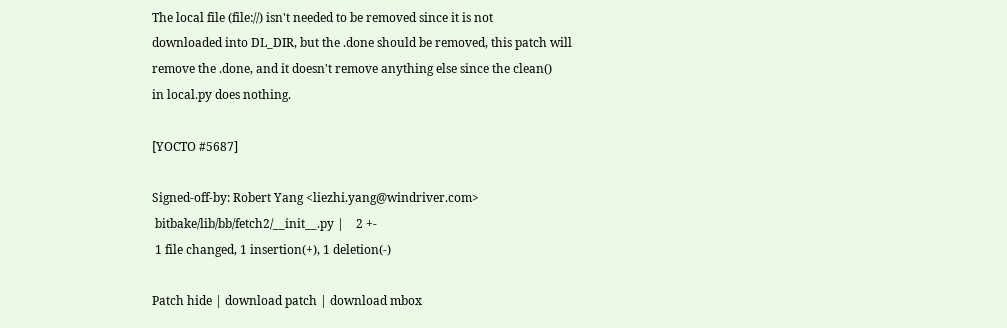The local file (file://) isn't needed to be removed since it is not
downloaded into DL_DIR, but the .done should be removed, this patch will
remove the .done, and it doesn't remove anything else since the clean()
in local.py does nothing.

[YOCTO #5687]

Signed-off-by: Robert Yang <liezhi.yang@windriver.com>
 bitbake/lib/bb/fetch2/__init__.py |    2 +-
 1 file changed, 1 insertion(+), 1 deletion(-)

Patch hide | download patch | download mbox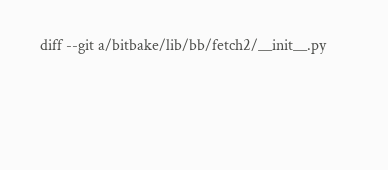diff --git a/bitbake/lib/bb/fetch2/__init__.py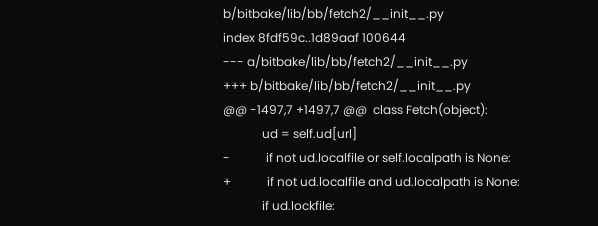b/bitbake/lib/bb/fetch2/__init__.py
index 8fdf59c..1d89aaf 100644
--- a/bitbake/lib/bb/fetch2/__init__.py
+++ b/bitbake/lib/bb/fetch2/__init__.py
@@ -1497,7 +1497,7 @@  class Fetch(object):
             ud = self.ud[url]
-            if not ud.localfile or self.localpath is None:
+            if not ud.localfile and ud.localpath is None:
             if ud.lockfile: